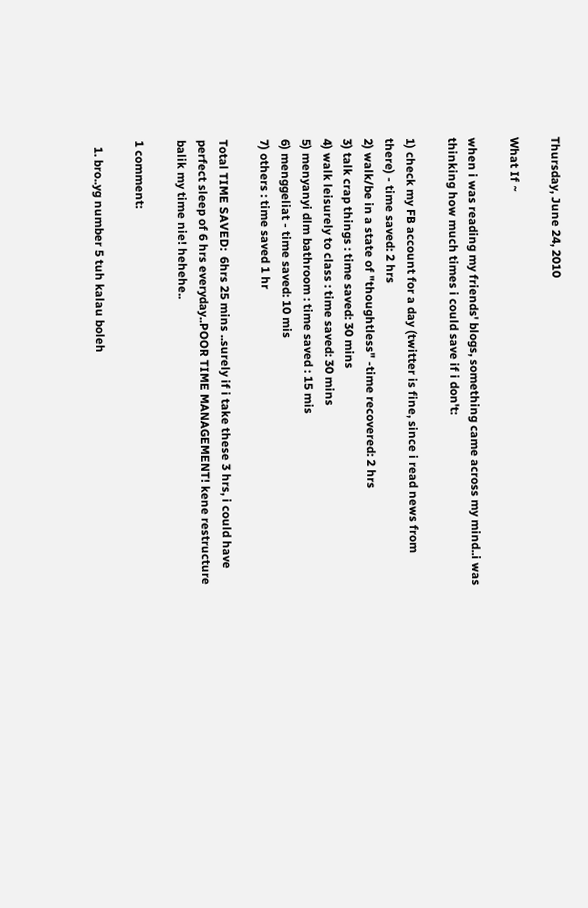Thursday, June 24, 2010

What If ~

when i was reading my friends' blogs, something came across my mind..i was thinking how much times i could save if i don't:

1) check my FB account for a day (twitter is fine, since i read news from there) - time saved: 2 hrs
2) walk/be in a state of "thoughtless" -time recovered: 2 hrs
3) talk crap things : time saved: 30 mins
4) walk leisurely to class : time saved: 30 mins
5) menyanyi dlm bathroom : time saved : 15 mis
6) menggeliat - time saved: 10 mis
7) others : time saved 1 hr

Total TIME SAVED:  6hrs 25 mins ..surely if i take these 3 hrs, i could have perfect sleep of 6 hrs everyday..POOR TIME MANAGEMENT! kene restructure balik my time nie! hehehe..

1 comment:

  1. bro..yg number 5 tuh kalau boleh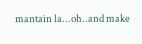mantain la...oh..and make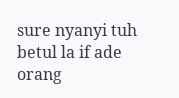sure nyanyi tuh betul la if ade orang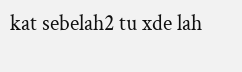kat sebelah2 tu xde lah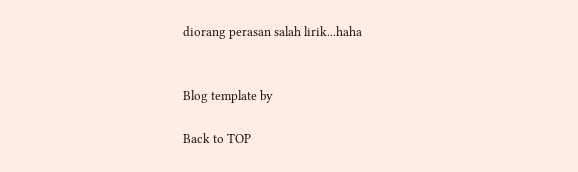diorang perasan salah lirik...haha


Blog template by

Back to TOP